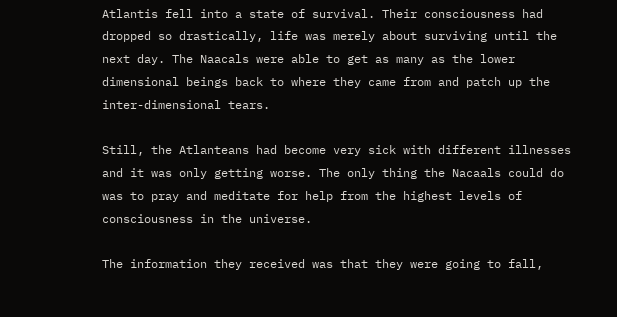Atlantis fell into a state of survival. Their consciousness had dropped so drastically, life was merely about surviving until the next day. The Naacals were able to get as many as the lower dimensional beings back to where they came from and patch up the inter-dimensional tears.

Still, the Atlanteans had become very sick with different illnesses and it was only getting worse. The only thing the Nacaals could do was to pray and meditate for help from the highest levels of consciousness in the universe.

The information they received was that they were going to fall,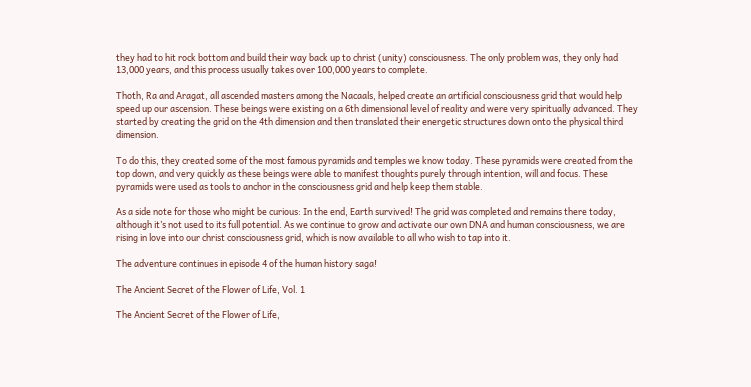they had to hit rock bottom and build their way back up to christ (unity) consciousness. The only problem was, they only had 13,000 years, and this process usually takes over 100,000 years to complete.

Thoth, Ra and Aragat, all ascended masters among the Nacaals, helped create an artificial consciousness grid that would help speed up our ascension. These beings were existing on a 6th dimensional level of reality and were very spiritually advanced. They started by creating the grid on the 4th dimension and then translated their energetic structures down onto the physical third dimension.

To do this, they created some of the most famous pyramids and temples we know today. These pyramids were created from the top down, and very quickly as these beings were able to manifest thoughts purely through intention, will and focus. These pyramids were used as tools to anchor in the consciousness grid and help keep them stable.

As a side note for those who might be curious: In the end, Earth survived! The grid was completed and remains there today, although it’s not used to its full potential. As we continue to grow and activate our own DNA and human consciousness, we are rising in love into our christ consciousness grid, which is now available to all who wish to tap into it.

The adventure continues in episode 4 of the human history saga!

The Ancient Secret of the Flower of Life, Vol. 1

The Ancient Secret of the Flower of Life,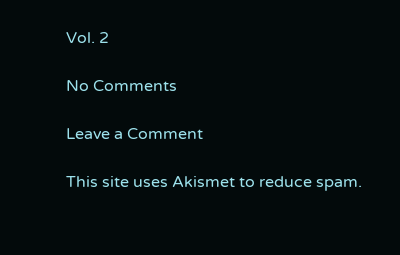Vol. 2

No Comments

Leave a Comment

This site uses Akismet to reduce spam.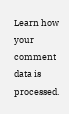Learn how your comment data is processed.